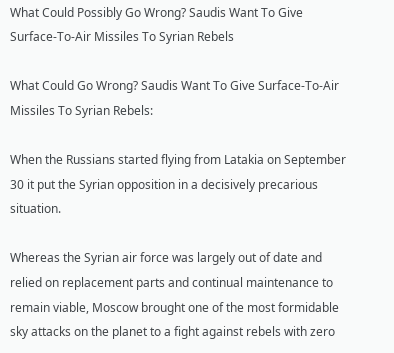What Could Possibly Go Wrong? Saudis Want To Give Surface-To-Air Missiles To Syrian Rebels

What Could Go Wrong? Saudis Want To Give Surface-To-Air Missiles To Syrian Rebels:

When the Russians started flying from Latakia on September 30 it put the Syrian opposition in a decisively precarious situation.

Whereas the Syrian air force was largely out of date and relied on replacement parts and continual maintenance to remain viable, Moscow brought one of the most formidable sky attacks on the planet to a fight against rebels with zero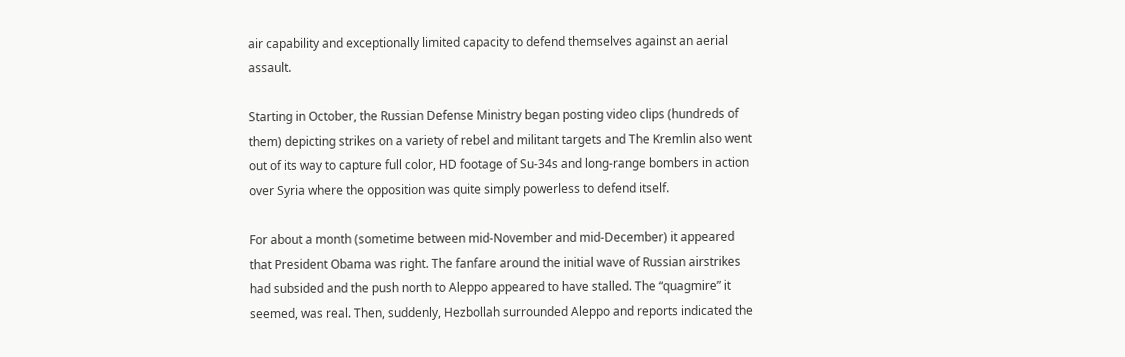air capability and exceptionally limited capacity to defend themselves against an aerial assault.

Starting in October, the Russian Defense Ministry began posting video clips (hundreds of them) depicting strikes on a variety of rebel and militant targets and The Kremlin also went out of its way to capture full color, HD footage of Su-34s and long-range bombers in action over Syria where the opposition was quite simply powerless to defend itself.

For about a month (sometime between mid-November and mid-December) it appeared that President Obama was right. The fanfare around the initial wave of Russian airstrikes had subsided and the push north to Aleppo appeared to have stalled. The “quagmire” it seemed, was real. Then, suddenly, Hezbollah surrounded Aleppo and reports indicated the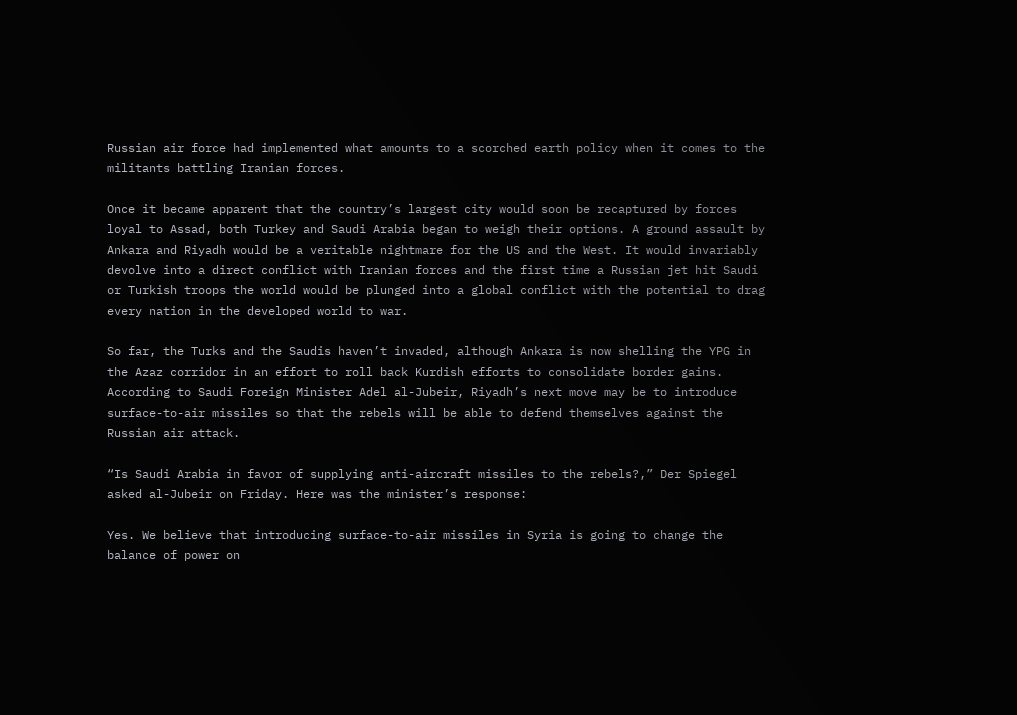Russian air force had implemented what amounts to a scorched earth policy when it comes to the militants battling Iranian forces.

Once it became apparent that the country’s largest city would soon be recaptured by forces loyal to Assad, both Turkey and Saudi Arabia began to weigh their options. A ground assault by Ankara and Riyadh would be a veritable nightmare for the US and the West. It would invariably devolve into a direct conflict with Iranian forces and the first time a Russian jet hit Saudi or Turkish troops the world would be plunged into a global conflict with the potential to drag every nation in the developed world to war.

So far, the Turks and the Saudis haven’t invaded, although Ankara is now shelling the YPG in the Azaz corridor in an effort to roll back Kurdish efforts to consolidate border gains. According to Saudi Foreign Minister Adel al-Jubeir, Riyadh’s next move may be to introduce surface-to-air missiles so that the rebels will be able to defend themselves against the Russian air attack.

“Is Saudi Arabia in favor of supplying anti-aircraft missiles to the rebels?,” Der Spiegel asked al-Jubeir on Friday. Here was the minister’s response:

Yes. We believe that introducing surface-to-air missiles in Syria is going to change the balance of power on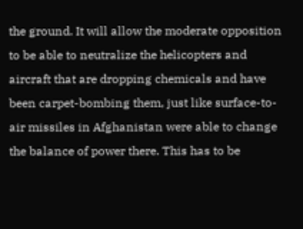the ground. It will allow the moderate opposition to be able to neutralize the helicopters and aircraft that are dropping chemicals and have been carpet-bombing them, just like surface-to-air missiles in Afghanistan were able to change the balance of power there. This has to be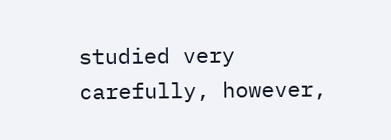studied very carefully, however,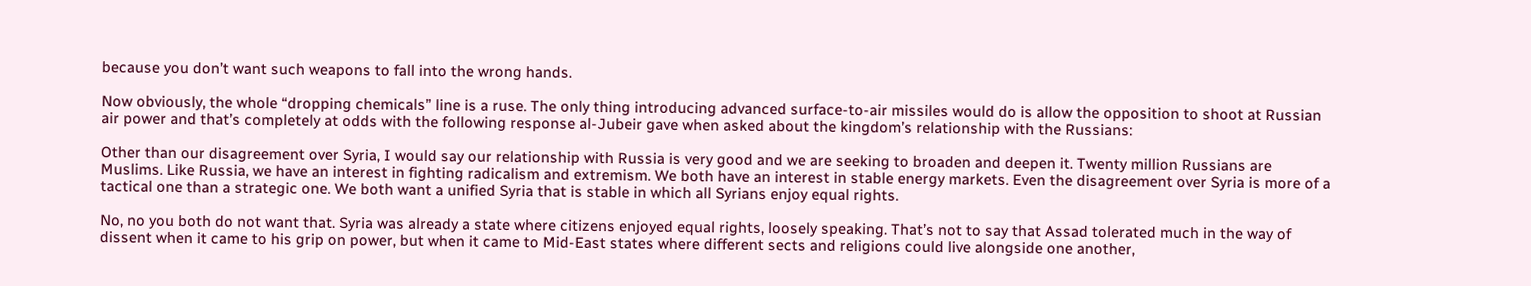because you don’t want such weapons to fall into the wrong hands.

Now obviously, the whole “dropping chemicals” line is a ruse. The only thing introducing advanced surface-to-air missiles would do is allow the opposition to shoot at Russian air power and that’s completely at odds with the following response al-Jubeir gave when asked about the kingdom’s relationship with the Russians:

Other than our disagreement over Syria, I would say our relationship with Russia is very good and we are seeking to broaden and deepen it. Twenty million Russians are Muslims. Like Russia, we have an interest in fighting radicalism and extremism. We both have an interest in stable energy markets. Even the disagreement over Syria is more of a tactical one than a strategic one. We both want a unified Syria that is stable in which all Syrians enjoy equal rights.

No, no you both do not want that. Syria was already a state where citizens enjoyed equal rights, loosely speaking. That’s not to say that Assad tolerated much in the way of dissent when it came to his grip on power, but when it came to Mid-East states where different sects and religions could live alongside one another,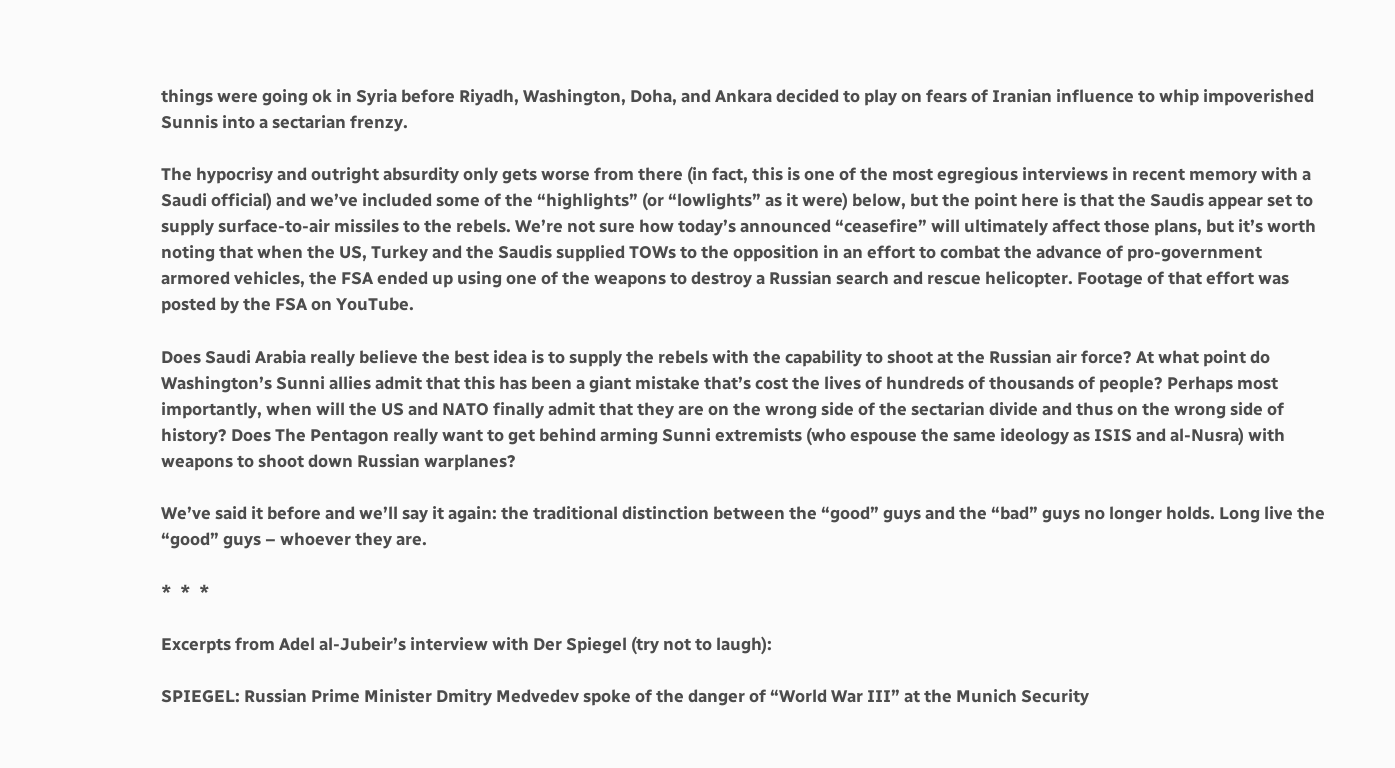things were going ok in Syria before Riyadh, Washington, Doha, and Ankara decided to play on fears of Iranian influence to whip impoverished Sunnis into a sectarian frenzy.

The hypocrisy and outright absurdity only gets worse from there (in fact, this is one of the most egregious interviews in recent memory with a Saudi official) and we’ve included some of the “highlights” (or “lowlights” as it were) below, but the point here is that the Saudis appear set to supply surface-to-air missiles to the rebels. We’re not sure how today’s announced “ceasefire” will ultimately affect those plans, but it’s worth noting that when the US, Turkey and the Saudis supplied TOWs to the opposition in an effort to combat the advance of pro-government armored vehicles, the FSA ended up using one of the weapons to destroy a Russian search and rescue helicopter. Footage of that effort was posted by the FSA on YouTube.

Does Saudi Arabia really believe the best idea is to supply the rebels with the capability to shoot at the Russian air force? At what point do Washington’s Sunni allies admit that this has been a giant mistake that’s cost the lives of hundreds of thousands of people? Perhaps most importantly, when will the US and NATO finally admit that they are on the wrong side of the sectarian divide and thus on the wrong side of history? Does The Pentagon really want to get behind arming Sunni extremists (who espouse the same ideology as ISIS and al-Nusra) with weapons to shoot down Russian warplanes?

We’ve said it before and we’ll say it again: the traditional distinction between the “good” guys and the “bad” guys no longer holds. Long live the “good” guys – whoever they are.

*  *  *

Excerpts from Adel al-Jubeir’s interview with Der Spiegel (try not to laugh):

SPIEGEL: Russian Prime Minister Dmitry Medvedev spoke of the danger of “World War III” at the Munich Security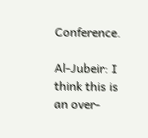Conference.

Al-Jubeir: I think this is an over-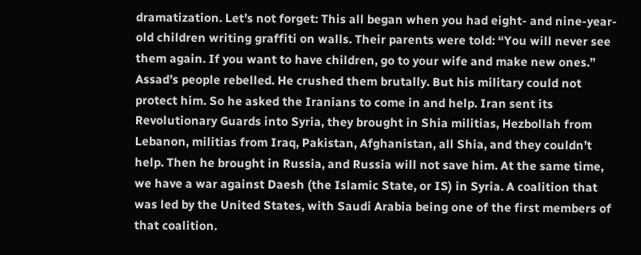dramatization. Let’s not forget: This all began when you had eight- and nine-year-old children writing graffiti on walls. Their parents were told: “You will never see them again. If you want to have children, go to your wife and make new ones.” Assad’s people rebelled. He crushed them brutally. But his military could not protect him. So he asked the Iranians to come in and help. Iran sent its Revolutionary Guards into Syria, they brought in Shia militias, Hezbollah from Lebanon, militias from Iraq, Pakistan, Afghanistan, all Shia, and they couldn’t help. Then he brought in Russia, and Russia will not save him. At the same time, we have a war against Daesh (the Islamic State, or IS) in Syria. A coalition that was led by the United States, with Saudi Arabia being one of the first members of that coalition.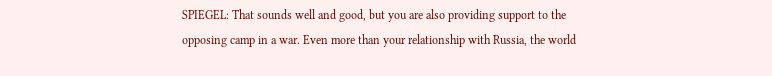SPIEGEL: That sounds well and good, but you are also providing support to the opposing camp in a war. Even more than your relationship with Russia, the world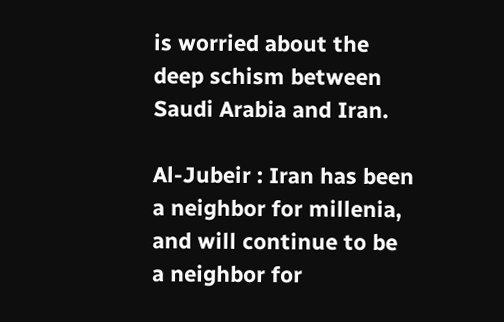is worried about the deep schism between Saudi Arabia and Iran.

Al-Jubeir : Iran has been a neighbor for millenia, and will continue to be a neighbor for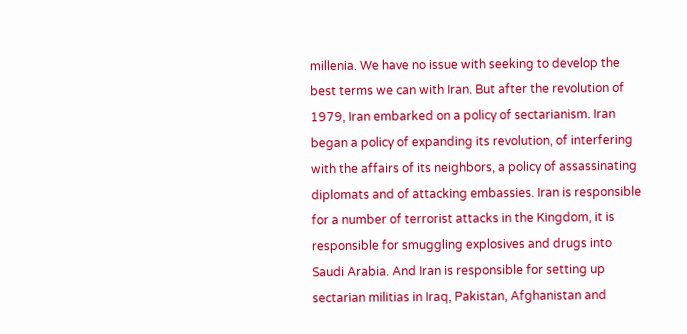millenia. We have no issue with seeking to develop the best terms we can with Iran. But after the revolution of 1979, Iran embarked on a policy of sectarianism. Iran began a policy of expanding its revolution, of interfering with the affairs of its neighbors, a policy of assassinating diplomats and of attacking embassies. Iran is responsible for a number of terrorist attacks in the Kingdom, it is responsible for smuggling explosives and drugs into Saudi Arabia. And Iran is responsible for setting up sectarian militias in Iraq, Pakistan, Afghanistan and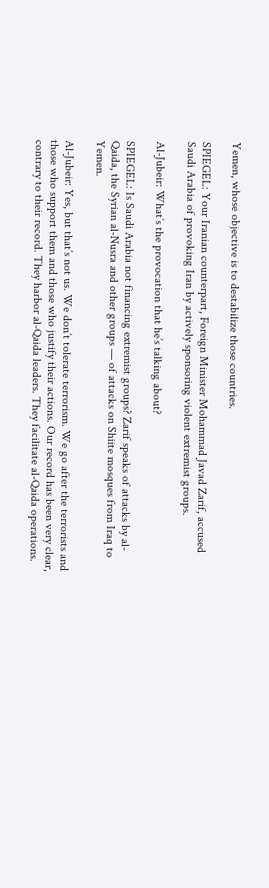Yemen, whose objective is to destabilize those countries.

SPIEGEL: Your Iranian counterpart, Foreign Minister Mohammad Javad Zarif, accused Saudi Arabia of provoking Iran by actively sponsoring violent extremist groups.

Al-Jubeir: What’s the provocation that he’s talking about?

SPIEGEL: Is Saudi Arabia not financing extremist groups? Zarif speaks of attacks by al-Qaida, the Syrian al-Nusra and other groups — of attacks on Shiite mosques from Iraq to Yemen.

Al-Jubeir: Yes, but that’s not us. We don’t tolerate terrorism. We go after the terrorists and those who support them and those who justify their actions. Our record has been very clear, contrary to their record. They harbor al-Qaida leaders. They facilitate al-Qaida operations.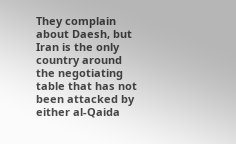They complain about Daesh, but Iran is the only country around the negotiating table that has not been attacked by either al-Qaida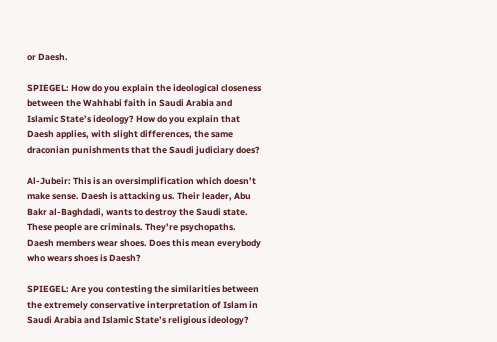or Daesh.

SPIEGEL: How do you explain the ideological closeness between the Wahhabi faith in Saudi Arabia and Islamic State’s ideology? How do you explain that Daesh applies, with slight differences, the same draconian punishments that the Saudi judiciary does?

Al-Jubeir: This is an oversimplification which doesn’t make sense. Daesh is attacking us. Their leader, Abu Bakr al-Baghdadi, wants to destroy the Saudi state. These people are criminals. They’re psychopaths. Daesh members wear shoes. Does this mean everybody who wears shoes is Daesh?

SPIEGEL: Are you contesting the similarities between the extremely conservative interpretation of Islam in Saudi Arabia and Islamic State’s religious ideology?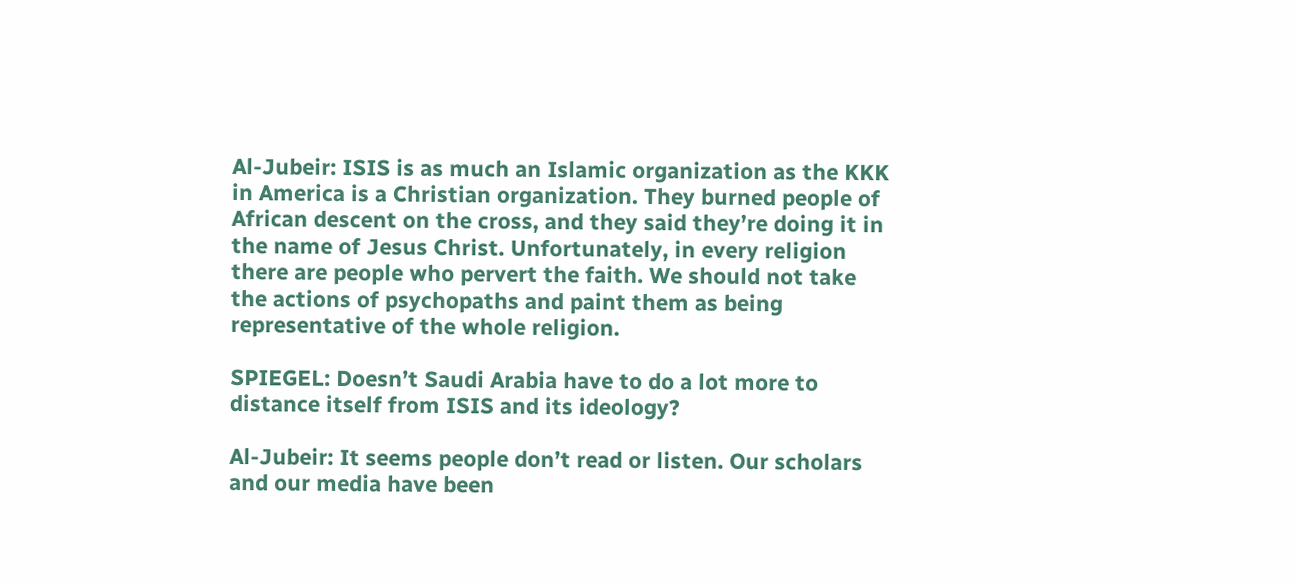Al-Jubeir: ISIS is as much an Islamic organization as the KKK in America is a Christian organization. They burned people of African descent on the cross, and they said they’re doing it in the name of Jesus Christ. Unfortunately, in every religion there are people who pervert the faith. We should not take the actions of psychopaths and paint them as being representative of the whole religion.

SPIEGEL: Doesn’t Saudi Arabia have to do a lot more to distance itself from ISIS and its ideology?

Al-Jubeir: It seems people don’t read or listen. Our scholars and our media have been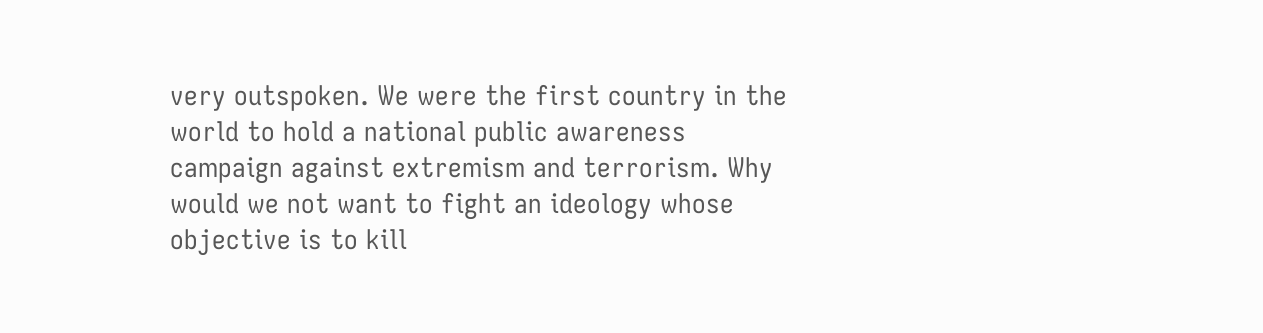very outspoken. We were the first country in the world to hold a national public awareness campaign against extremism and terrorism. Why would we not want to fight an ideology whose objective is to kill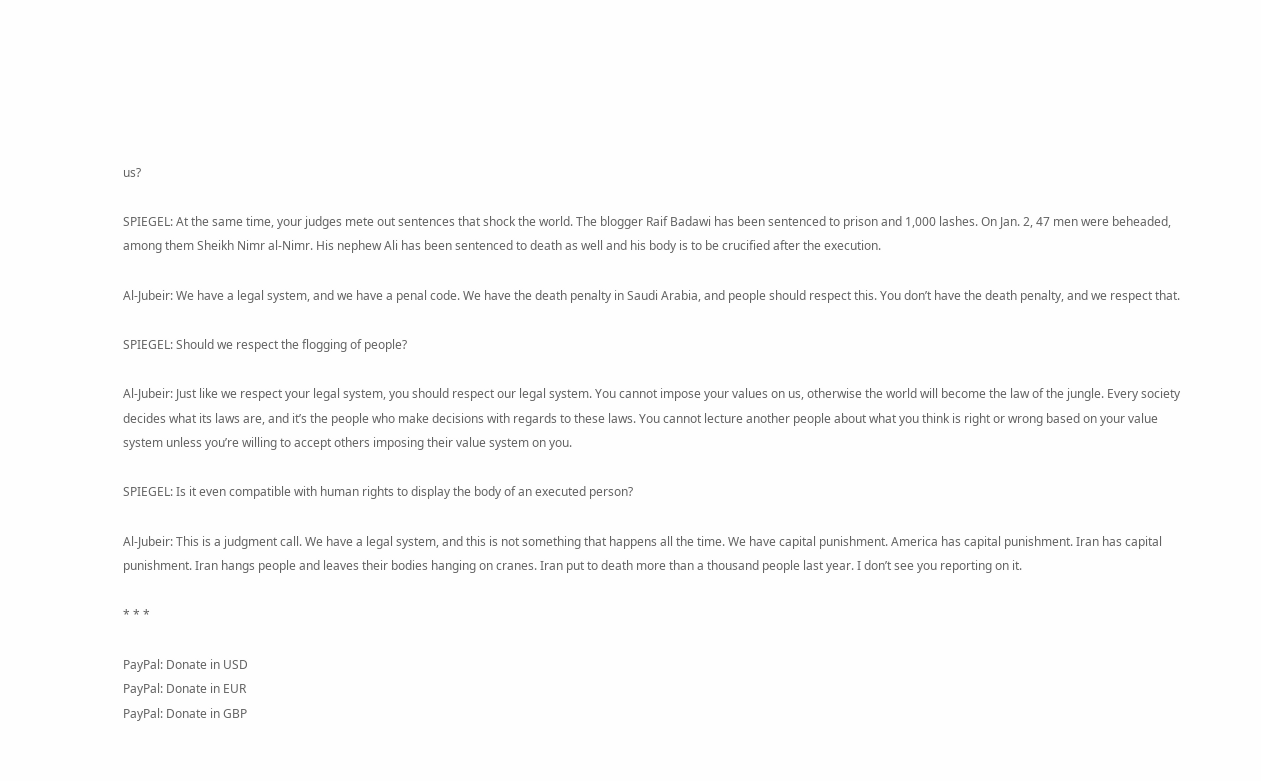us?

SPIEGEL: At the same time, your judges mete out sentences that shock the world. The blogger Raif Badawi has been sentenced to prison and 1,000 lashes. On Jan. 2, 47 men were beheaded, among them Sheikh Nimr al-Nimr. His nephew Ali has been sentenced to death as well and his body is to be crucified after the execution.

Al-Jubeir: We have a legal system, and we have a penal code. We have the death penalty in Saudi Arabia, and people should respect this. You don’t have the death penalty, and we respect that.

SPIEGEL: Should we respect the flogging of people?

Al-Jubeir: Just like we respect your legal system, you should respect our legal system. You cannot impose your values on us, otherwise the world will become the law of the jungle. Every society decides what its laws are, and it’s the people who make decisions with regards to these laws. You cannot lecture another people about what you think is right or wrong based on your value system unless you’re willing to accept others imposing their value system on you.

SPIEGEL: Is it even compatible with human rights to display the body of an executed person?

Al-Jubeir: This is a judgment call. We have a legal system, and this is not something that happens all the time. We have capital punishment. America has capital punishment. Iran has capital punishment. Iran hangs people and leaves their bodies hanging on cranes. Iran put to death more than a thousand people last year. I don’t see you reporting on it.

* * *

PayPal: Donate in USD
PayPal: Donate in EUR
PayPal: Donate in GBP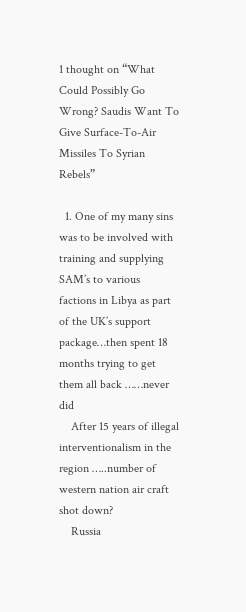1 thought on “What Could Possibly Go Wrong? Saudis Want To Give Surface-To-Air Missiles To Syrian Rebels”

  1. One of my many sins was to be involved with training and supplying SAM’s to various factions in Libya as part of the UK’s support package…then spent 18 months trying to get them all back ……never did
    After 15 years of illegal interventionalism in the region …..number of western nation air craft shot down?
    Russia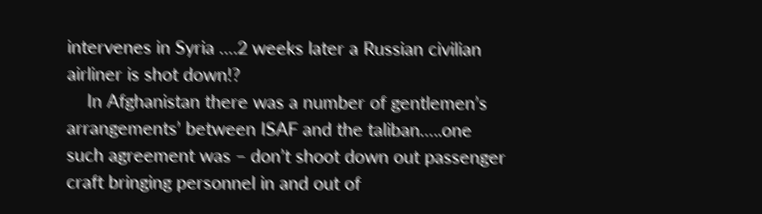intervenes in Syria ….2 weeks later a Russian civilian airliner is shot down!?
    In Afghanistan there was a number of gentlemen’s arrangements’ between ISAF and the taliban…..one such agreement was – don’t shoot down out passenger craft bringing personnel in and out of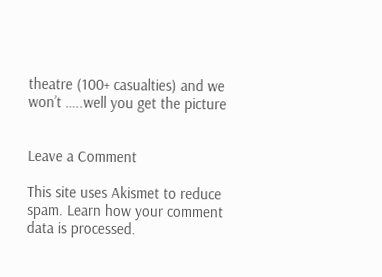theatre (100+ casualties) and we won’t …..well you get the picture


Leave a Comment

This site uses Akismet to reduce spam. Learn how your comment data is processed.